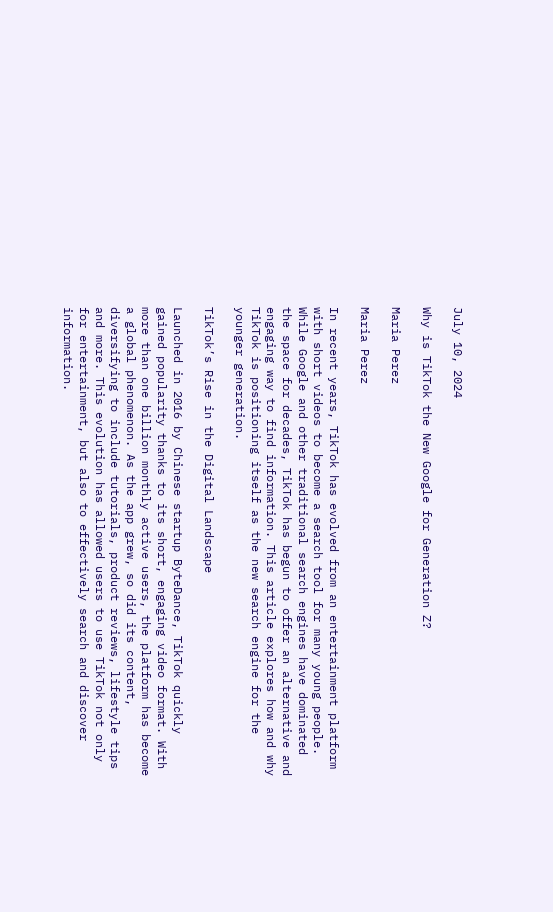July 10, 2024

Why is TikTok the New Google for Generation Z?

Maria Perez

Maria Perez

In recent years, TikTok has evolved from an entertainment platform with short videos to become a search tool for many young people. While Google and other traditional search engines have dominated the space for decades, TikTok has begun to offer an alternative and engaging way to find information. This article explores how and why TikTok is positioning itself as the new search engine for the younger generation.

TikTok’s Rise in the Digital Landscape

Launched in 2016 by Chinese startup ByteDance, TikTok quickly gained popularity thanks to its short, engaging video format. With more than one billion monthly active users, the platform has become a global phenomenon. As the app grew, so did its content, diversifying to include tutorials, product reviews, lifestyle tips and more. This evolution has allowed users to use TikTok not only for entertainment, but also to effectively search and discover information.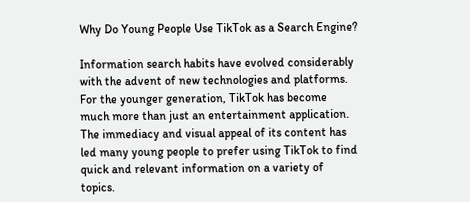Why Do Young People Use TikTok as a Search Engine?

Information search habits have evolved considerably with the advent of new technologies and platforms. For the younger generation, TikTok has become much more than just an entertainment application. The immediacy and visual appeal of its content has led many young people to prefer using TikTok to find quick and relevant information on a variety of topics.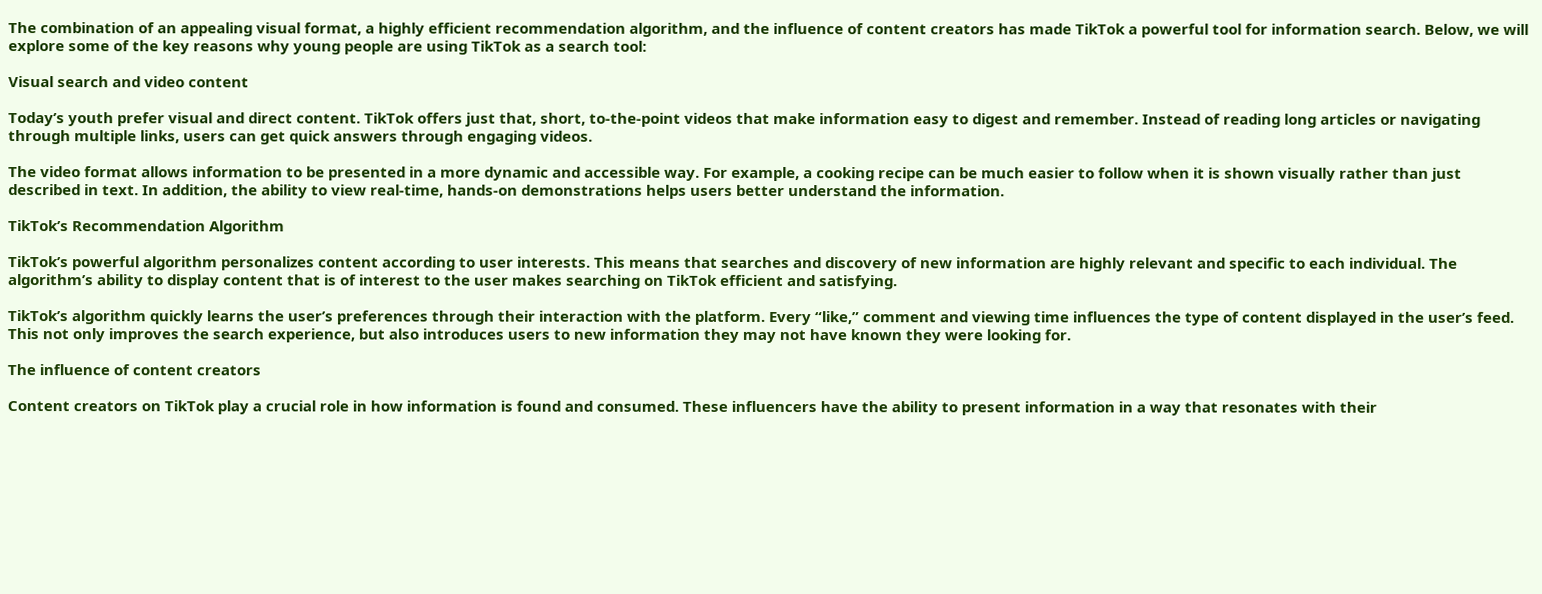The combination of an appealing visual format, a highly efficient recommendation algorithm, and the influence of content creators has made TikTok a powerful tool for information search. Below, we will explore some of the key reasons why young people are using TikTok as a search tool:

Visual search and video content

Today’s youth prefer visual and direct content. TikTok offers just that, short, to-the-point videos that make information easy to digest and remember. Instead of reading long articles or navigating through multiple links, users can get quick answers through engaging videos.

The video format allows information to be presented in a more dynamic and accessible way. For example, a cooking recipe can be much easier to follow when it is shown visually rather than just described in text. In addition, the ability to view real-time, hands-on demonstrations helps users better understand the information.

TikTok’s Recommendation Algorithm

TikTok’s powerful algorithm personalizes content according to user interests. This means that searches and discovery of new information are highly relevant and specific to each individual. The algorithm’s ability to display content that is of interest to the user makes searching on TikTok efficient and satisfying.

TikTok’s algorithm quickly learns the user’s preferences through their interaction with the platform. Every “like,” comment and viewing time influences the type of content displayed in the user’s feed. This not only improves the search experience, but also introduces users to new information they may not have known they were looking for.

The influence of content creators

Content creators on TikTok play a crucial role in how information is found and consumed. These influencers have the ability to present information in a way that resonates with their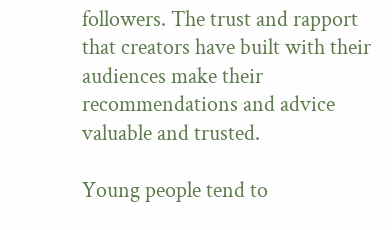followers. The trust and rapport that creators have built with their audiences make their recommendations and advice valuable and trusted.

Young people tend to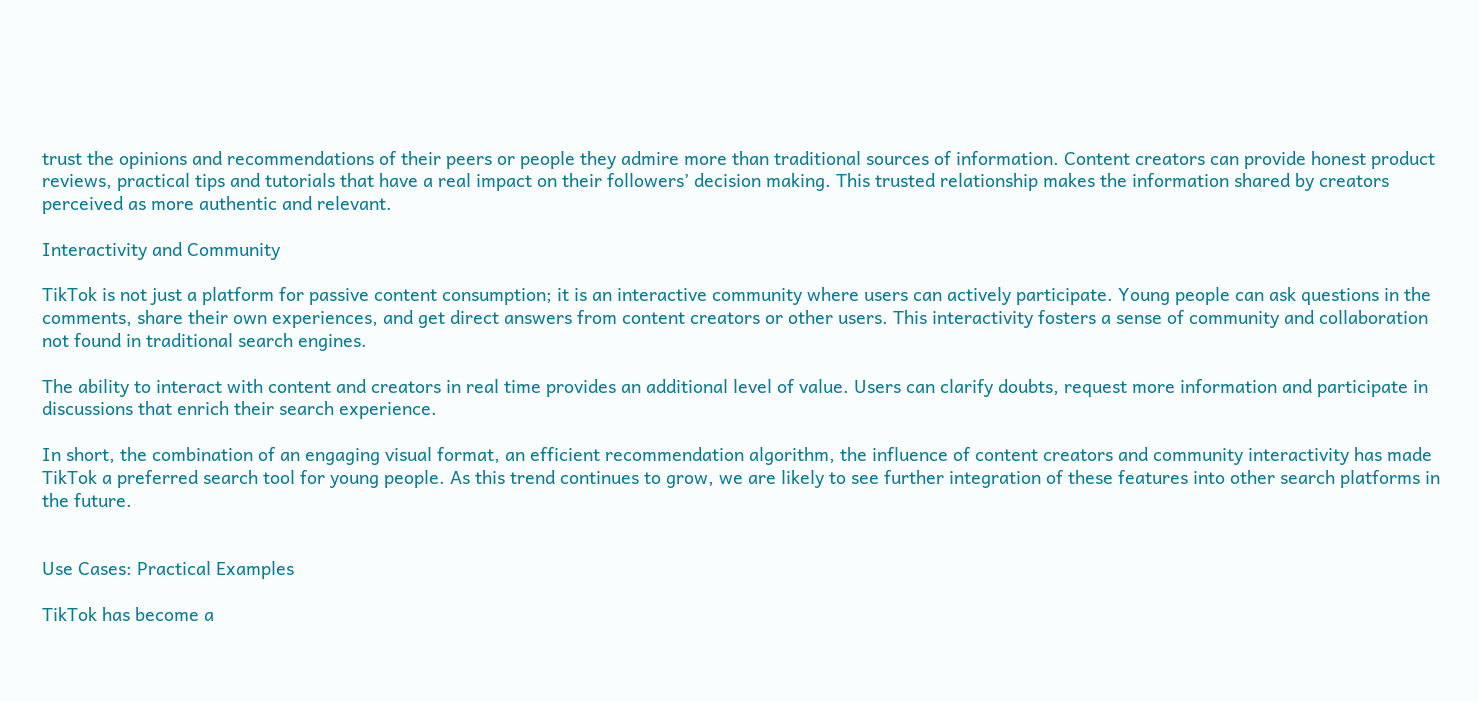trust the opinions and recommendations of their peers or people they admire more than traditional sources of information. Content creators can provide honest product reviews, practical tips and tutorials that have a real impact on their followers’ decision making. This trusted relationship makes the information shared by creators perceived as more authentic and relevant.

Interactivity and Community

TikTok is not just a platform for passive content consumption; it is an interactive community where users can actively participate. Young people can ask questions in the comments, share their own experiences, and get direct answers from content creators or other users. This interactivity fosters a sense of community and collaboration not found in traditional search engines.

The ability to interact with content and creators in real time provides an additional level of value. Users can clarify doubts, request more information and participate in discussions that enrich their search experience.

In short, the combination of an engaging visual format, an efficient recommendation algorithm, the influence of content creators and community interactivity has made TikTok a preferred search tool for young people. As this trend continues to grow, we are likely to see further integration of these features into other search platforms in the future.


Use Cases: Practical Examples

TikTok has become a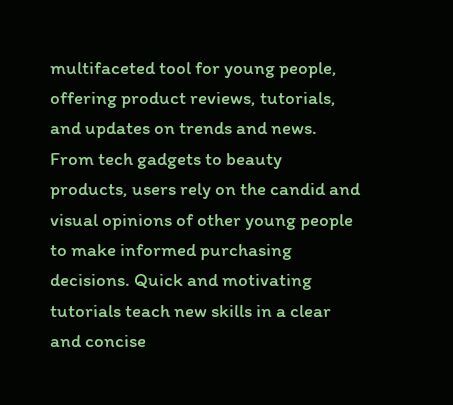multifaceted tool for young people, offering product reviews, tutorials, and updates on trends and news. From tech gadgets to beauty products, users rely on the candid and visual opinions of other young people to make informed purchasing decisions. Quick and motivating tutorials teach new skills in a clear and concise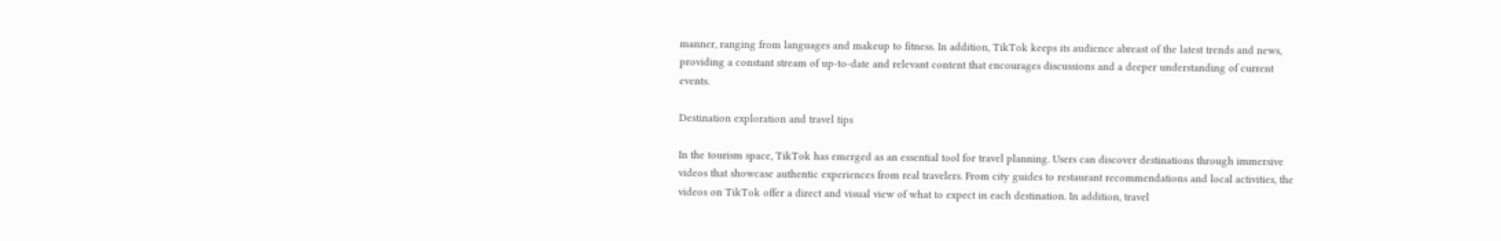manner, ranging from languages and makeup to fitness. In addition, TikTok keeps its audience abreast of the latest trends and news, providing a constant stream of up-to-date and relevant content that encourages discussions and a deeper understanding of current events.

Destination exploration and travel tips

In the tourism space, TikTok has emerged as an essential tool for travel planning. Users can discover destinations through immersive videos that showcase authentic experiences from real travelers. From city guides to restaurant recommendations and local activities, the videos on TikTok offer a direct and visual view of what to expect in each destination. In addition, travel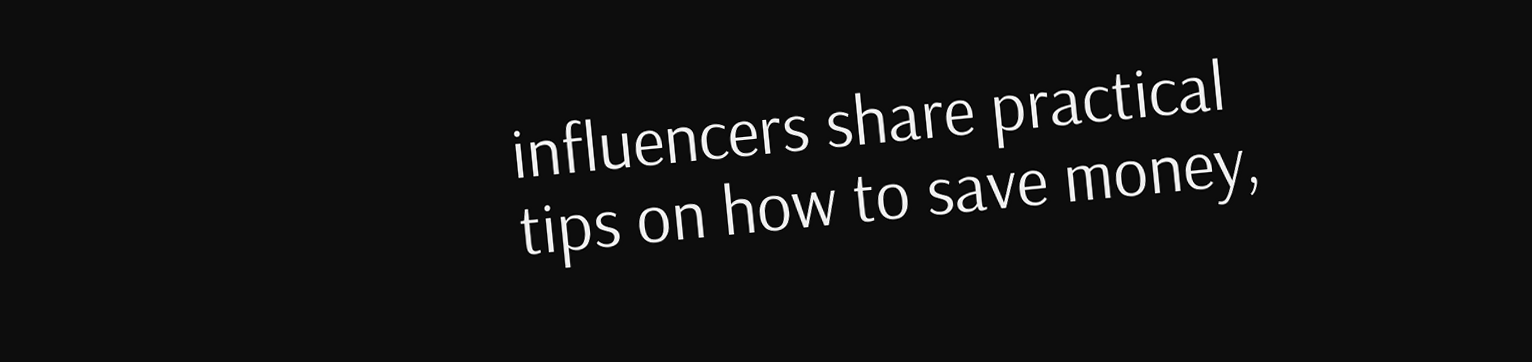influencers share practical tips on how to save money,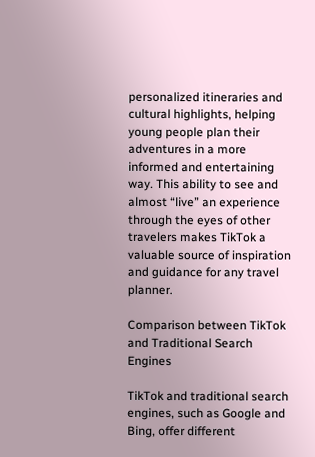personalized itineraries and cultural highlights, helping young people plan their adventures in a more informed and entertaining way. This ability to see and almost “live” an experience through the eyes of other travelers makes TikTok a valuable source of inspiration and guidance for any travel planner.

Comparison between TikTok and Traditional Search Engines

TikTok and traditional search engines, such as Google and Bing, offer different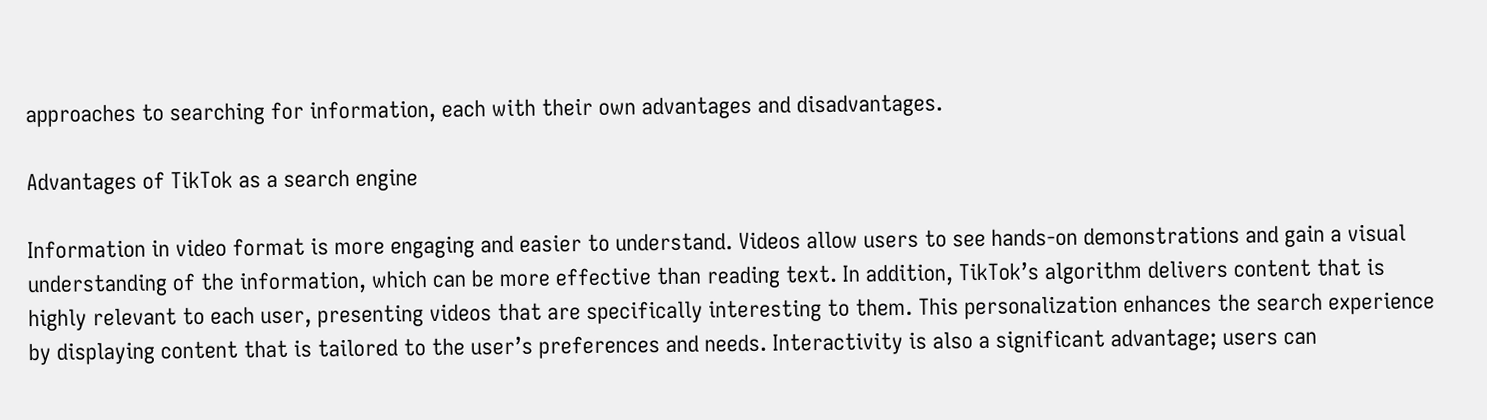approaches to searching for information, each with their own advantages and disadvantages.

Advantages of TikTok as a search engine

Information in video format is more engaging and easier to understand. Videos allow users to see hands-on demonstrations and gain a visual understanding of the information, which can be more effective than reading text. In addition, TikTok’s algorithm delivers content that is highly relevant to each user, presenting videos that are specifically interesting to them. This personalization enhances the search experience by displaying content that is tailored to the user’s preferences and needs. Interactivity is also a significant advantage; users can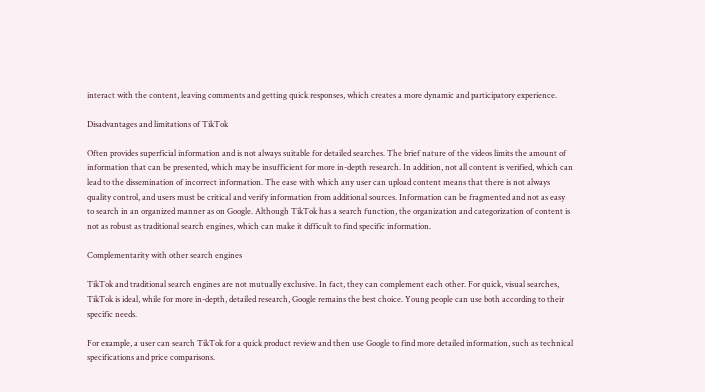interact with the content, leaving comments and getting quick responses, which creates a more dynamic and participatory experience.

Disadvantages and limitations of TikTok

Often provides superficial information and is not always suitable for detailed searches. The brief nature of the videos limits the amount of information that can be presented, which may be insufficient for more in-depth research. In addition, not all content is verified, which can lead to the dissemination of incorrect information. The ease with which any user can upload content means that there is not always quality control, and users must be critical and verify information from additional sources. Information can be fragmented and not as easy to search in an organized manner as on Google. Although TikTok has a search function, the organization and categorization of content is not as robust as traditional search engines, which can make it difficult to find specific information.

Complementarity with other search engines

TikTok and traditional search engines are not mutually exclusive. In fact, they can complement each other. For quick, visual searches, TikTok is ideal, while for more in-depth, detailed research, Google remains the best choice. Young people can use both according to their specific needs.

For example, a user can search TikTok for a quick product review and then use Google to find more detailed information, such as technical specifications and price comparisons.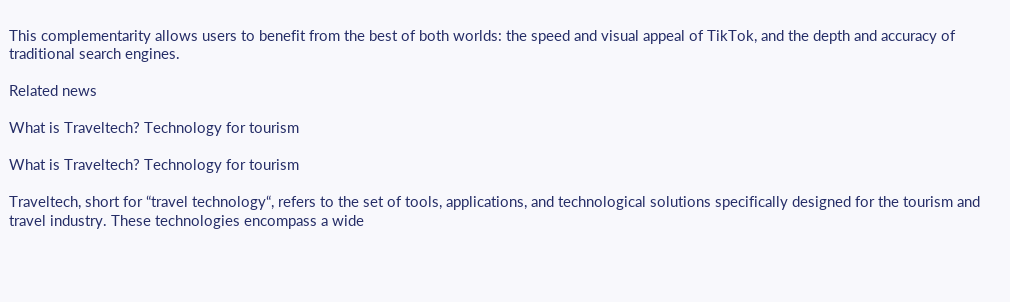This complementarity allows users to benefit from the best of both worlds: the speed and visual appeal of TikTok, and the depth and accuracy of traditional search engines.

Related news

What is Traveltech? Technology for tourism

What is Traveltech? Technology for tourism

Traveltech, short for “travel technology“, refers to the set of tools, applications, and technological solutions specifically designed for the tourism and travel industry. These technologies encompass a wide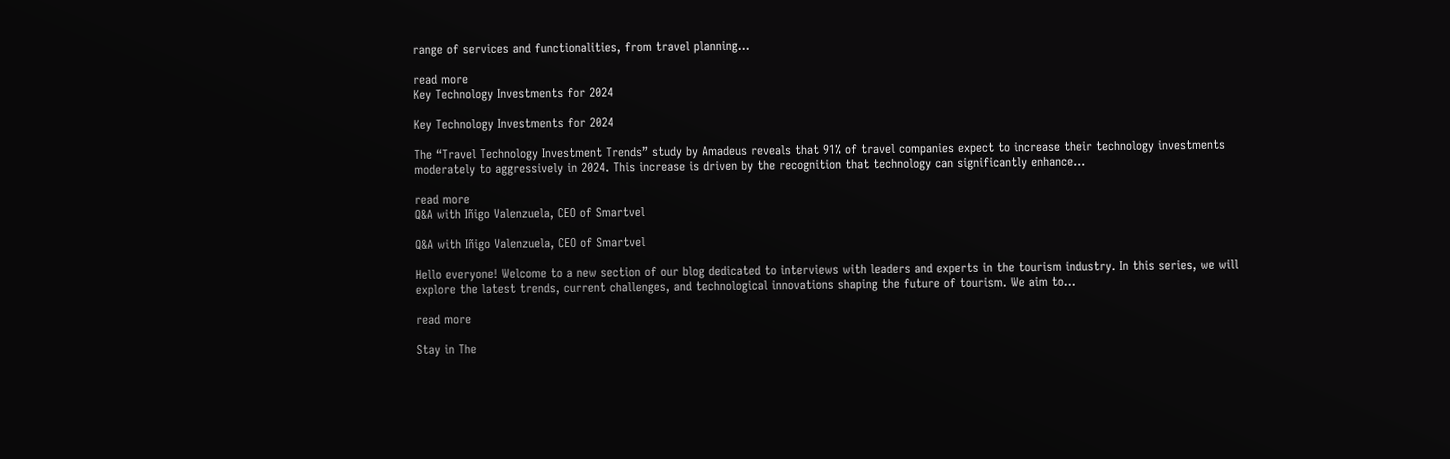range of services and functionalities, from travel planning...

read more
Key Technology Investments for 2024

Key Technology Investments for 2024

The “Travel Technology Investment Trends” study by Amadeus reveals that 91% of travel companies expect to increase their technology investments moderately to aggressively in 2024. This increase is driven by the recognition that technology can significantly enhance...

read more
Q&A with Iñigo Valenzuela, CEO of Smartvel

Q&A with Iñigo Valenzuela, CEO of Smartvel

Hello everyone! Welcome to a new section of our blog dedicated to interviews with leaders and experts in the tourism industry. In this series, we will explore the latest trends, current challenges, and technological innovations shaping the future of tourism. We aim to...

read more

Stay in The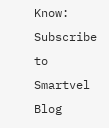Know: Subscribe to Smartvel Blog